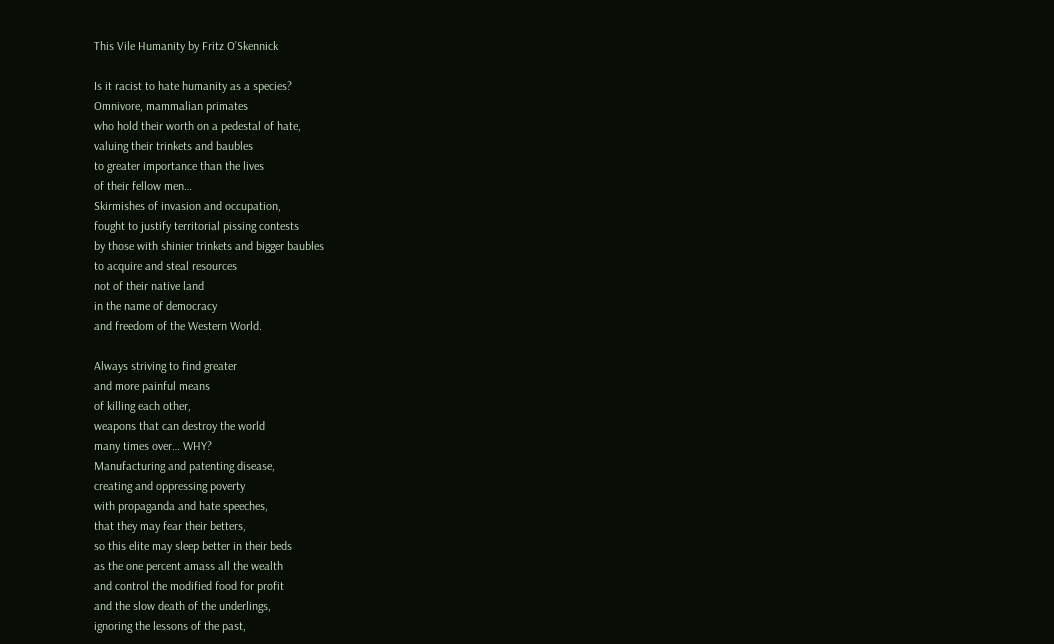This Vile Humanity by Fritz O’Skennick

Is it racist to hate humanity as a species?
Omnivore, mammalian primates
who hold their worth on a pedestal of hate,
valuing their trinkets and baubles
to greater importance than the lives
of their fellow men…
Skirmishes of invasion and occupation,
fought to justify territorial pissing contests
by those with shinier trinkets and bigger baubles
to acquire and steal resources
not of their native land
in the name of democracy
and freedom of the Western World.

Always striving to find greater
and more painful means
of killing each other,
weapons that can destroy the world
many times over… WHY?
Manufacturing and patenting disease,
creating and oppressing poverty
with propaganda and hate speeches,
that they may fear their betters,
so this elite may sleep better in their beds
as the one percent amass all the wealth
and control the modified food for profit
and the slow death of the underlings,
ignoring the lessons of the past,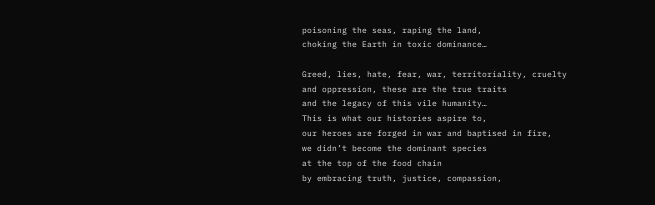poisoning the seas, raping the land,
choking the Earth in toxic dominance…

Greed, lies, hate, fear, war, territoriality, cruelty
and oppression, these are the true traits
and the legacy of this vile humanity…
This is what our histories aspire to,
our heroes are forged in war and baptised in fire,
we didn’t become the dominant species
at the top of the food chain
by embracing truth, justice, compassion,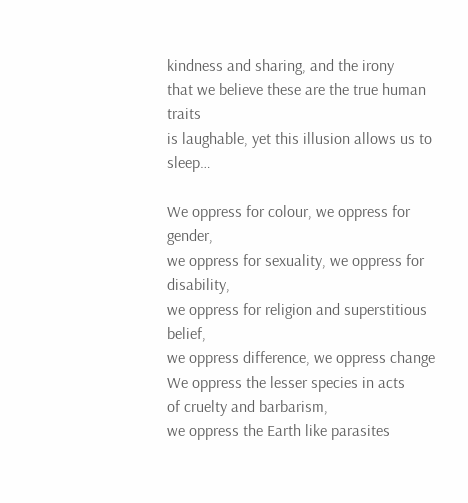kindness and sharing, and the irony
that we believe these are the true human traits
is laughable, yet this illusion allows us to sleep…

We oppress for colour, we oppress for gender,
we oppress for sexuality, we oppress for disability,
we oppress for religion and superstitious belief,
we oppress difference, we oppress change
We oppress the lesser species in acts
of cruelty and barbarism,
we oppress the Earth like parasites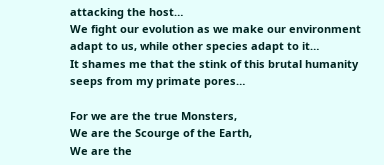attacking the host…
We fight our evolution as we make our environment
adapt to us, while other species adapt to it…
It shames me that the stink of this brutal humanity
seeps from my primate pores…

For we are the true Monsters,
We are the Scourge of the Earth,
We are the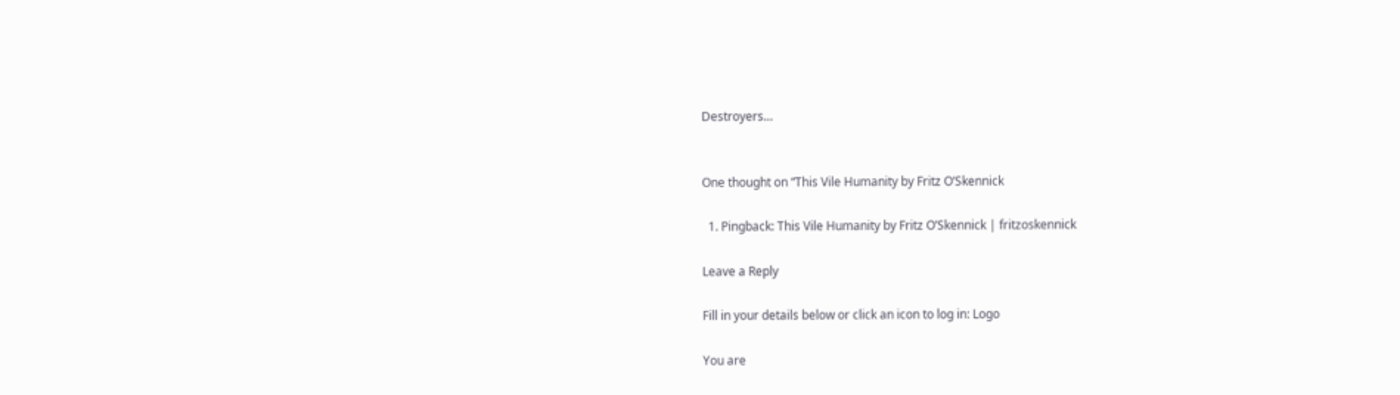Destroyers…


One thought on “This Vile Humanity by Fritz O’Skennick

  1. Pingback: This Vile Humanity by Fritz O’Skennick | fritzoskennick

Leave a Reply

Fill in your details below or click an icon to log in: Logo

You are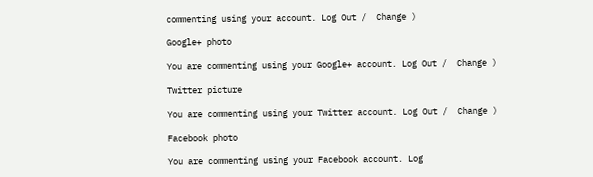commenting using your account. Log Out /  Change )

Google+ photo

You are commenting using your Google+ account. Log Out /  Change )

Twitter picture

You are commenting using your Twitter account. Log Out /  Change )

Facebook photo

You are commenting using your Facebook account. Log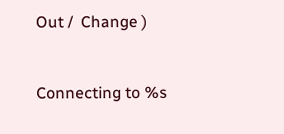Out /  Change )


Connecting to %s